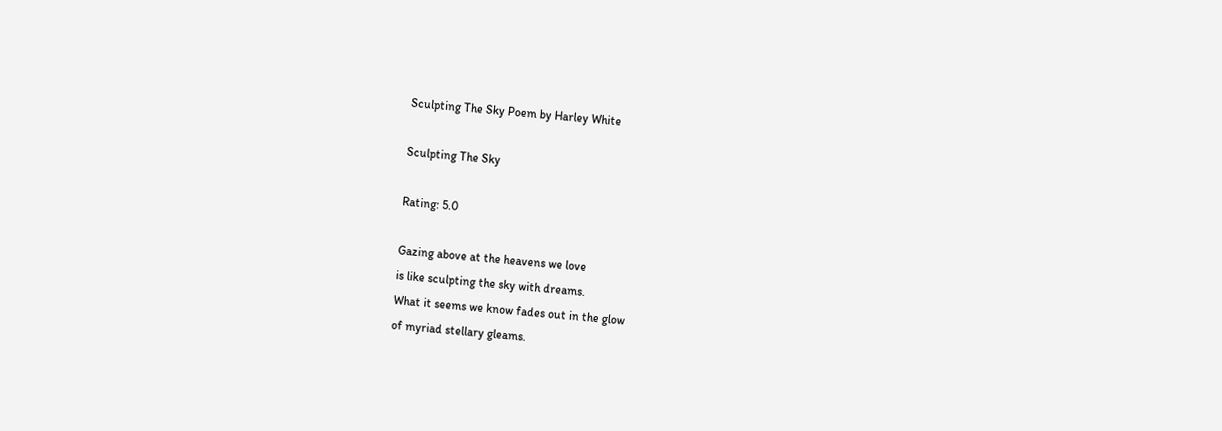Sculpting The Sky Poem by Harley White

Sculpting The Sky

Rating: 5.0

Gazing above at the heavens we love
is like sculpting the sky with dreams.
What it seems we know fades out in the glow
of myriad stellary gleams.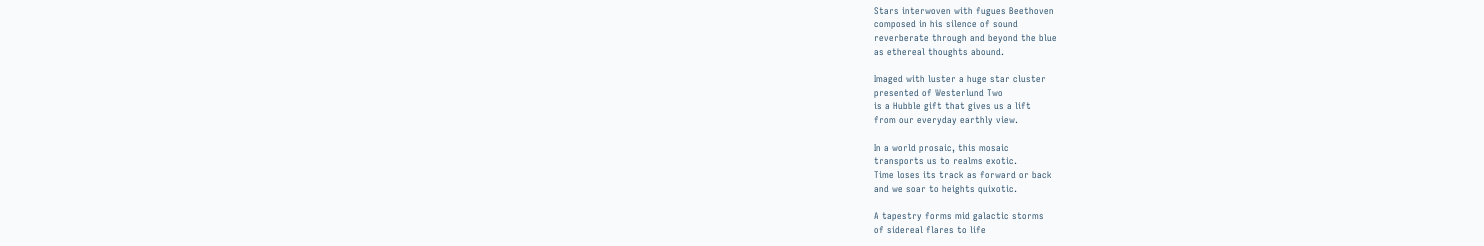Stars interwoven with fugues Beethoven
composed in his silence of sound
reverberate through and beyond the blue
as ethereal thoughts abound.

Imaged with luster a huge star cluster
presented of Westerlund Two
is a Hubble gift that gives us a lift
from our everyday earthly view.

In a world prosaic, this mosaic
transports us to realms exotic.
Time loses its track as forward or back
and we soar to heights quixotic.

A tapestry forms mid galactic storms
of sidereal flares to life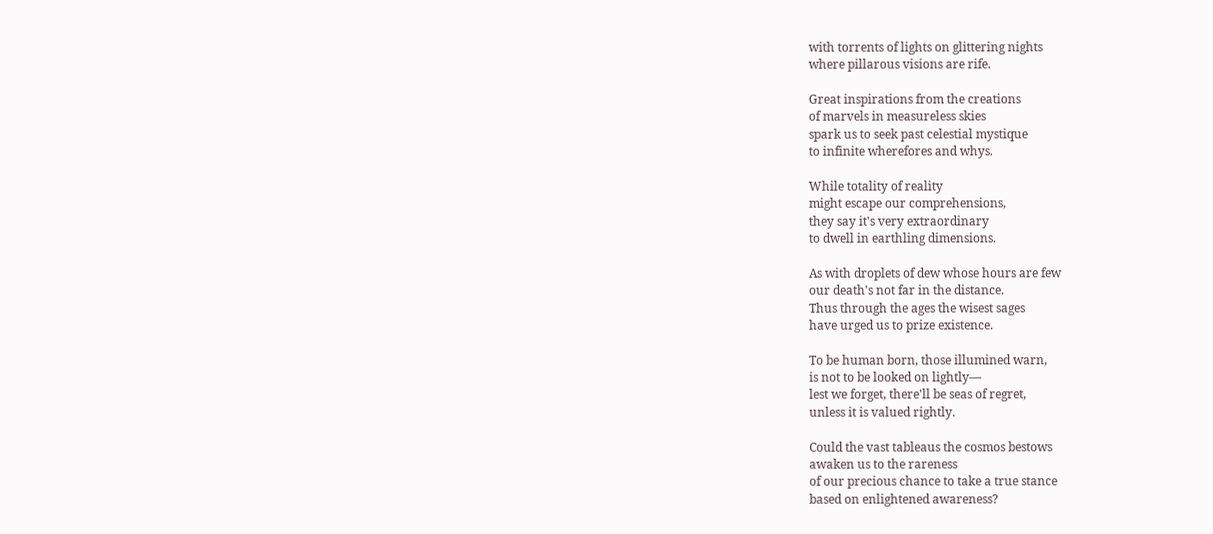with torrents of lights on glittering nights
where pillarous visions are rife.

Great inspirations from the creations
of marvels in measureless skies
spark us to seek past celestial mystique
to infinite wherefores and whys.

While totality of reality
might escape our comprehensions,
they say it's very extraordinary
to dwell in earthling dimensions.

As with droplets of dew whose hours are few
our death's not far in the distance.
Thus through the ages the wisest sages
have urged us to prize existence.

To be human born, those illumined warn,
is not to be looked on lightly—
lest we forget, there'll be seas of regret,
unless it is valued rightly.

Could the vast tableaus the cosmos bestows
awaken us to the rareness
of our precious chance to take a true stance
based on enlightened awareness?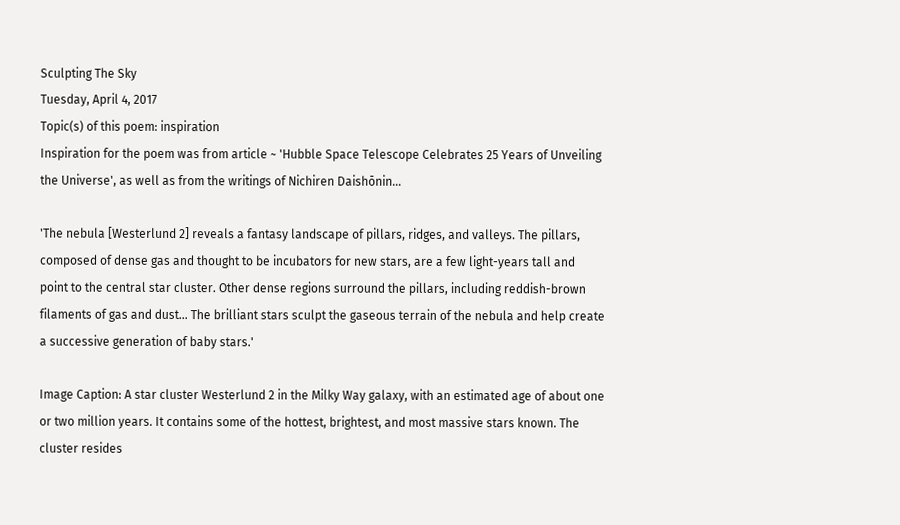Sculpting The Sky
Tuesday, April 4, 2017
Topic(s) of this poem: inspiration
Inspiration for the poem was from article ~ 'Hubble Space Telescope Celebrates 25 Years of Unveiling the Universe', as well as from the writings of Nichiren Daishōnin…

'The nebula [Westerlund 2] reveals a fantasy landscape of pillars, ridges, and valleys. The pillars, composed of dense gas and thought to be incubators for new stars, are a few light-years tall and point to the central star cluster. Other dense regions surround the pillars, including reddish-brown filaments of gas and dust… The brilliant stars sculpt the gaseous terrain of the nebula and help create a successive generation of baby stars.'

Image Caption: A star cluster Westerlund 2 in the Milky Way galaxy, with an estimated age of about one or two million years. It contains some of the hottest, brightest, and most massive stars known. The cluster resides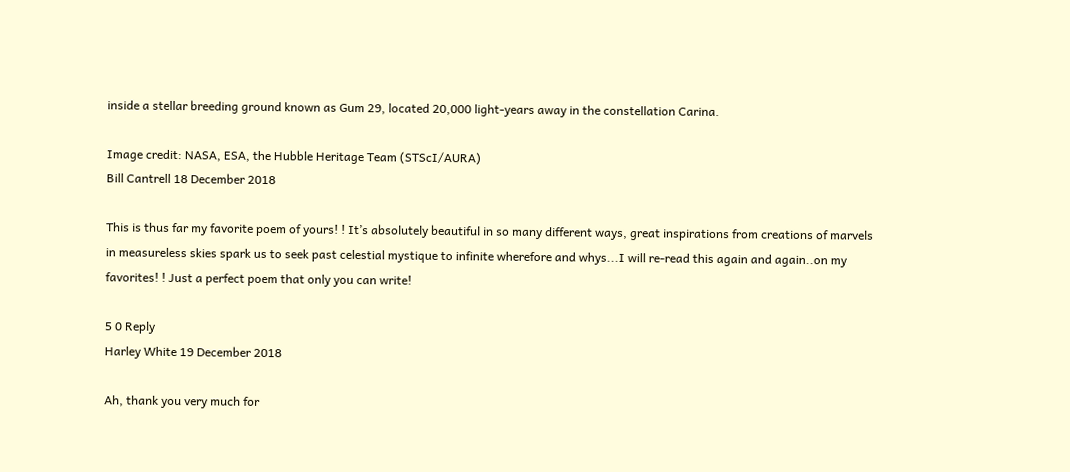inside a stellar breeding ground known as Gum 29, located 20,000 light-years away in the constellation Carina.

Image credit: NASA, ESA, the Hubble Heritage Team (STScI/AURA)
Bill Cantrell 18 December 2018

This is thus far my favorite poem of yours! ! It’s absolutely beautiful in so many different ways, great inspirations from creations of marvels in measureless skies spark us to seek past celestial mystique to infinite wherefore and whys...I will re-read this again and again..on my favorites! ! Just a perfect poem that only you can write!

5 0 Reply
Harley White 19 December 2018

Ah, thank you very much for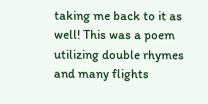taking me back to it as well! This was a poem utilizing double rhymes and many flights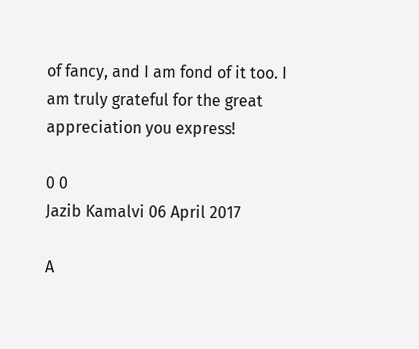of fancy, and I am fond of it too. I am truly grateful for the great appreciation you express!

0 0
Jazib Kamalvi 06 April 2017

A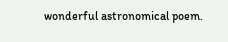wonderful astronomical poem.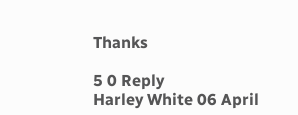Thanks

5 0 Reply
Harley White 06 April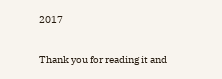2017

Thank you for reading it and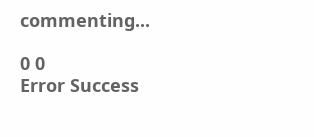commenting...

0 0
Error Success